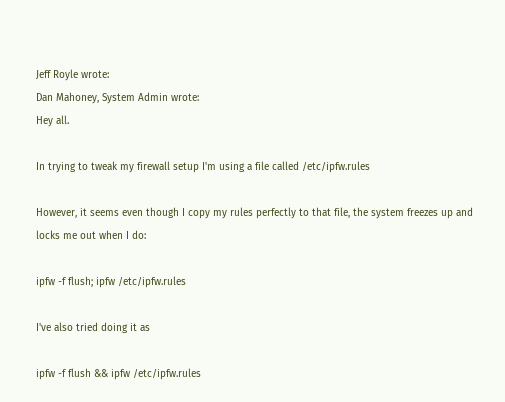Jeff Royle wrote:
Dan Mahoney, System Admin wrote:
Hey all.

In trying to tweak my firewall setup I'm using a file called /etc/ipfw.rules

However, it seems even though I copy my rules perfectly to that file, the system freezes up and locks me out when I do:

ipfw -f flush; ipfw /etc/ipfw.rules

I've also tried doing it as

ipfw -f flush && ipfw /etc/ipfw.rules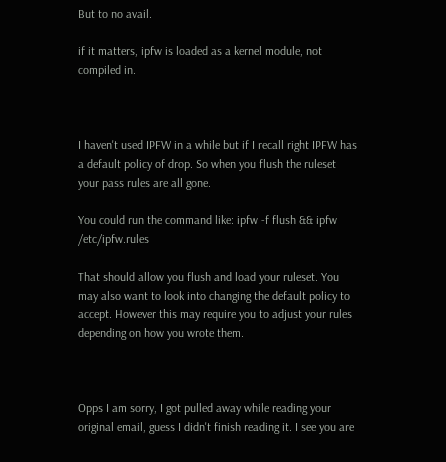But to no avail.

if it matters, ipfw is loaded as a kernel module, not compiled in.



I haven't used IPFW in a while but if I recall right IPFW has a default policy of drop. So when you flush the ruleset your pass rules are all gone.

You could run the command like: ipfw -f flush && ipfw /etc/ipfw.rules

That should allow you flush and load your ruleset. You may also want to look into changing the default policy to accept. However this may require you to adjust your rules depending on how you wrote them.



Opps I am sorry, I got pulled away while reading your original email, guess I didn't finish reading it. I see you are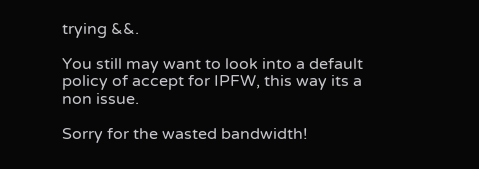trying &&.

You still may want to look into a default policy of accept for IPFW, this way its a non issue.

Sorry for the wasted bandwidth!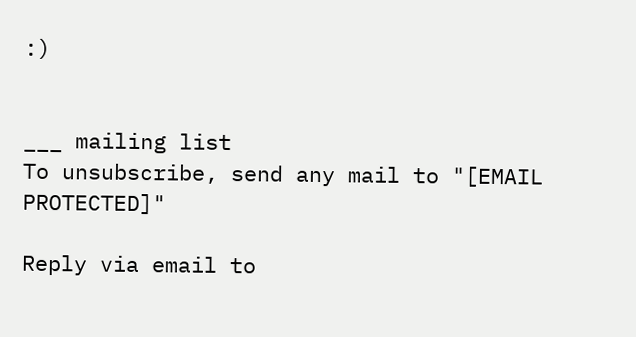:)


___ mailing list
To unsubscribe, send any mail to "[EMAIL PROTECTED]"

Reply via email to